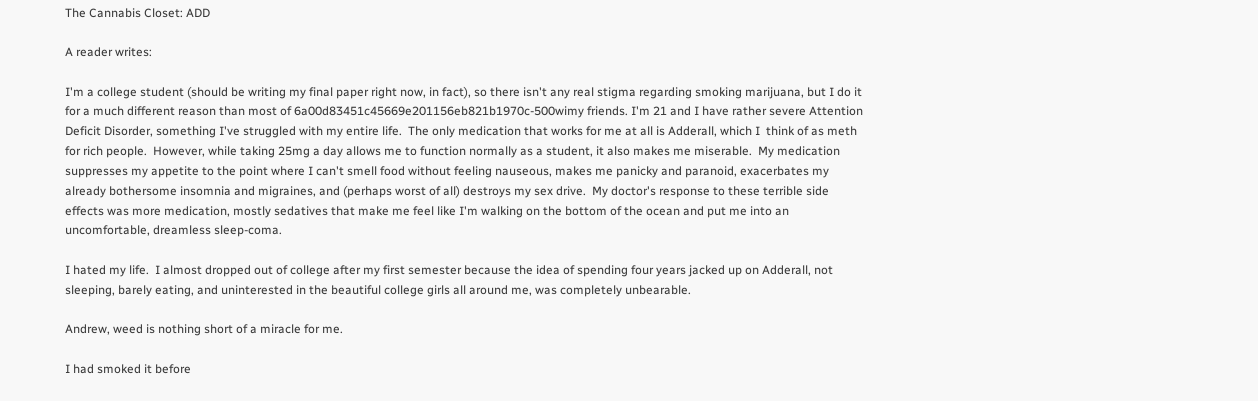The Cannabis Closet: ADD

A reader writes:

I'm a college student (should be writing my final paper right now, in fact), so there isn't any real stigma regarding smoking marijuana, but I do it for a much different reason than most of 6a00d83451c45669e201156eb821b1970c-500wimy friends. I'm 21 and I have rather severe Attention Deficit Disorder, something I've struggled with my entire life.  The only medication that works for me at all is Adderall, which I  think of as meth for rich people.  However, while taking 25mg a day allows me to function normally as a student, it also makes me miserable.  My medication suppresses my appetite to the point where I can't smell food without feeling nauseous, makes me panicky and paranoid, exacerbates my already bothersome insomnia and migraines, and (perhaps worst of all) destroys my sex drive.  My doctor's response to these terrible side effects was more medication, mostly sedatives that make me feel like I'm walking on the bottom of the ocean and put me into an uncomfortable, dreamless sleep-coma.

I hated my life.  I almost dropped out of college after my first semester because the idea of spending four years jacked up on Adderall, not sleeping, barely eating, and uninterested in the beautiful college girls all around me, was completely unbearable.

Andrew, weed is nothing short of a miracle for me.

I had smoked it before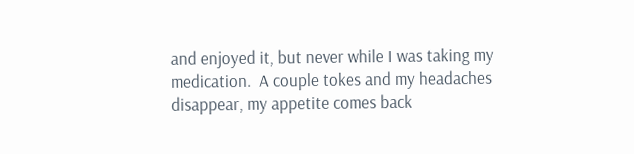and enjoyed it, but never while I was taking my medication.  A couple tokes and my headaches disappear, my appetite comes back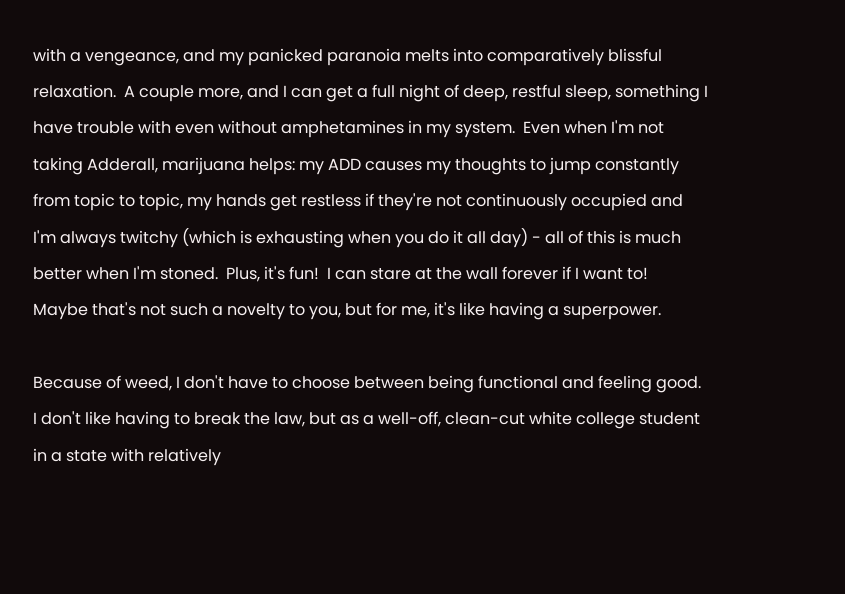with a vengeance, and my panicked paranoia melts into comparatively blissful relaxation.  A couple more, and I can get a full night of deep, restful sleep, something I have trouble with even without amphetamines in my system.  Even when I'm not taking Adderall, marijuana helps: my ADD causes my thoughts to jump constantly from topic to topic, my hands get restless if they're not continuously occupied and I'm always twitchy (which is exhausting when you do it all day) - all of this is much better when I'm stoned.  Plus, it's fun!  I can stare at the wall forever if I want to!  Maybe that's not such a novelty to you, but for me, it's like having a superpower.

Because of weed, I don't have to choose between being functional and feeling good.  I don't like having to break the law, but as a well-off, clean-cut white college student in a state with relatively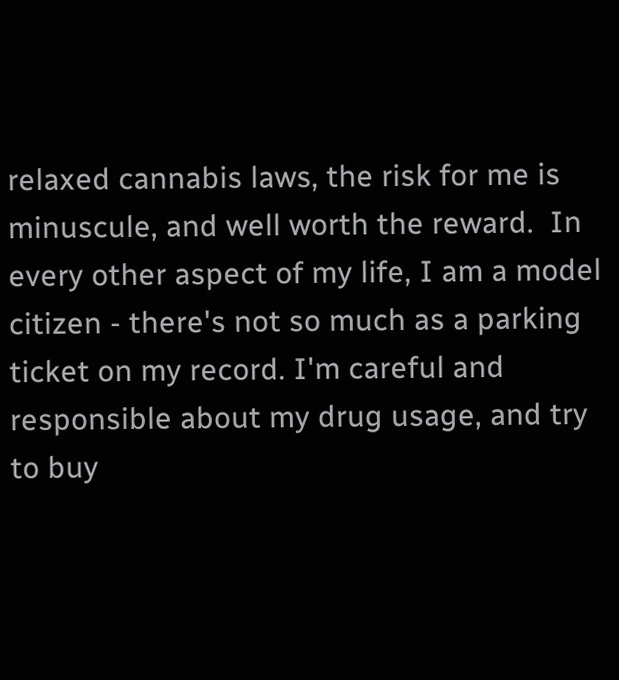relaxed cannabis laws, the risk for me is minuscule, and well worth the reward.  In every other aspect of my life, I am a model citizen - there's not so much as a parking ticket on my record. I'm careful and responsible about my drug usage, and try to buy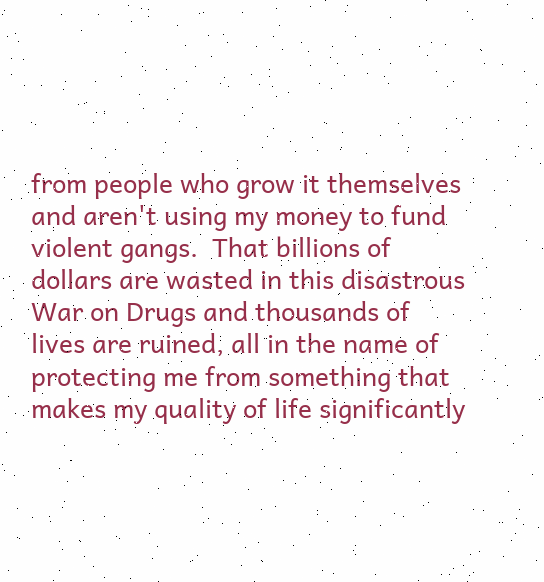from people who grow it themselves and aren't using my money to fund violent gangs.  That billions of dollars are wasted in this disastrous War on Drugs and thousands of lives are ruined, all in the name of protecting me from something that makes my quality of life significantly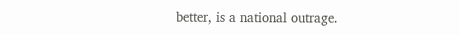better, is a national outrage.